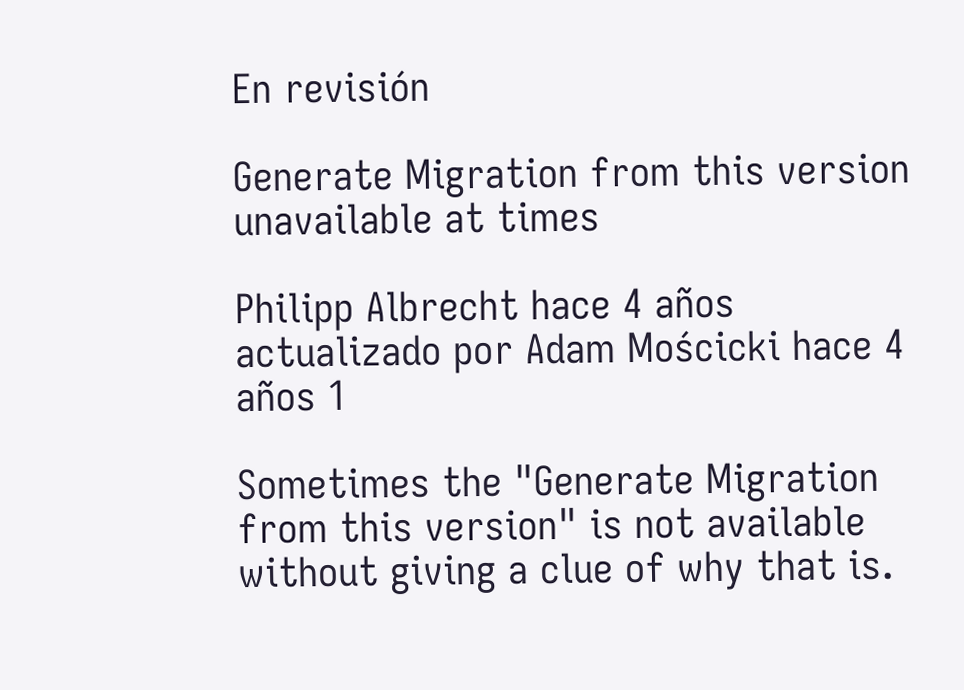En revisión

Generate Migration from this version unavailable at times

Philipp Albrecht hace 4 años actualizado por Adam Mościcki hace 4 años 1

Sometimes the "Generate Migration from this version" is not available without giving a clue of why that is.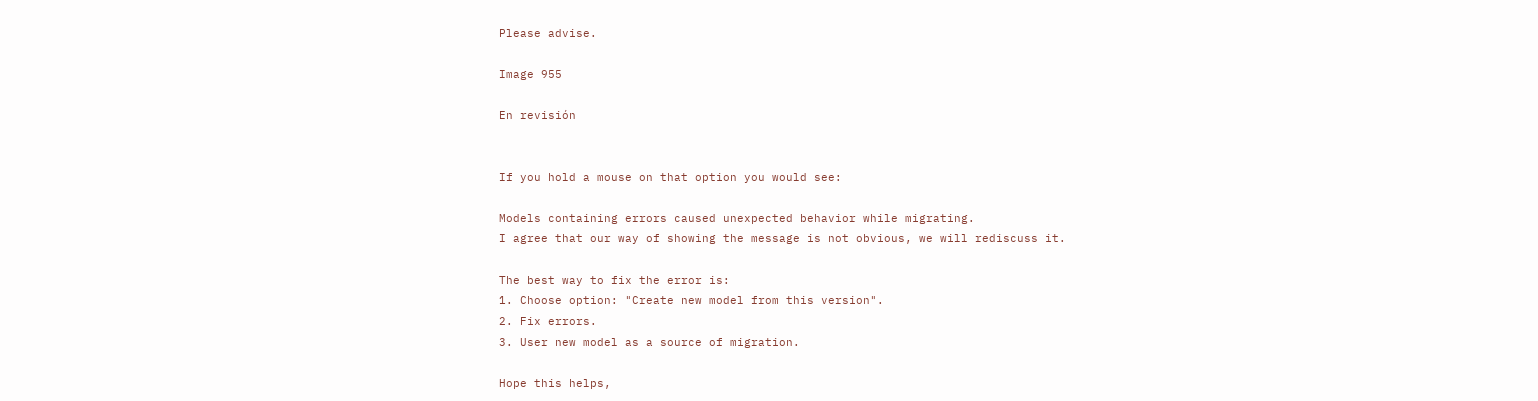Please advise.

Image 955

En revisión


If you hold a mouse on that option you would see:

Models containing errors caused unexpected behavior while migrating.
I agree that our way of showing the message is not obvious, we will rediscuss it.

The best way to fix the error is:
1. Choose option: "Create new model from this version".
2. Fix errors.
3. User new model as a source of migration.

Hope this helps,